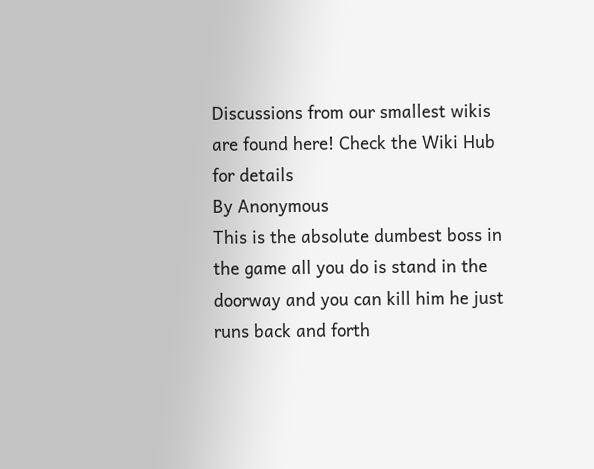Discussions from our smallest wikis are found here! Check the Wiki Hub for details
By Anonymous
This is the absolute dumbest boss in the game all you do is stand in the doorway and you can kill him he just runs back and forth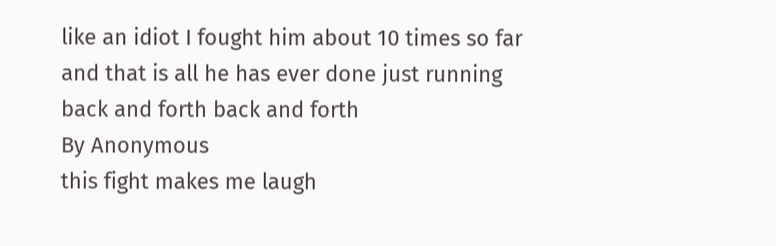like an idiot I fought him about 10 times so far and that is all he has ever done just running back and forth back and forth
By Anonymous
this fight makes me laugh